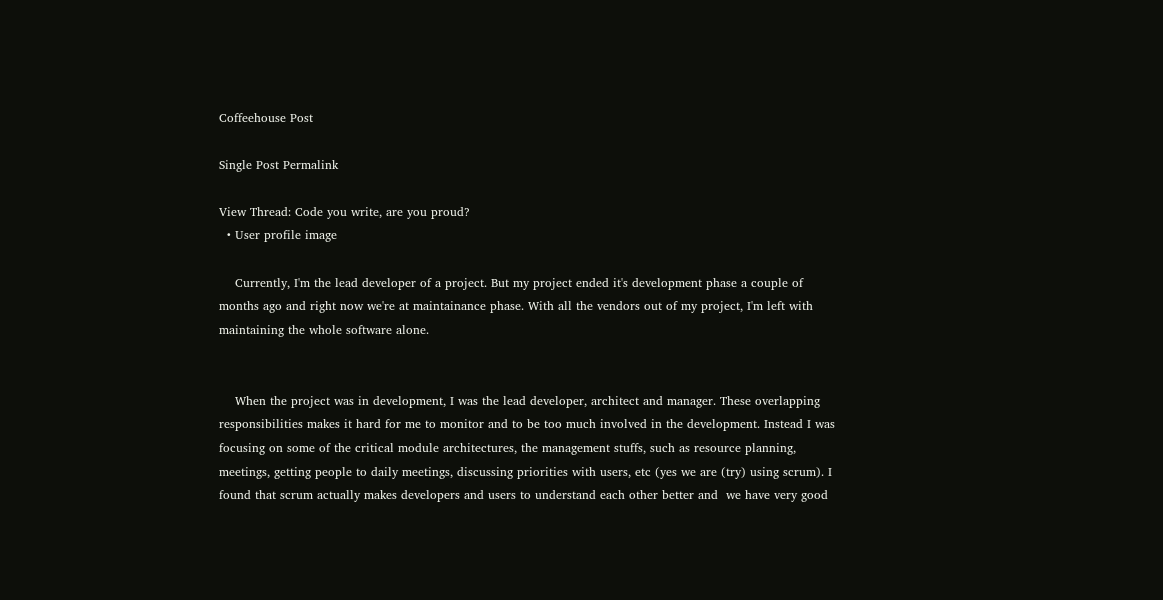Coffeehouse Post

Single Post Permalink

View Thread: Code you write, are you proud?
  • User profile image

    Currently, I'm the lead developer of a project. But my project ended it's development phase a couple of months ago and right now we're at maintainance phase. With all the vendors out of my project, I'm left with maintaining the whole software alone.


    When the project was in development, I was the lead developer, architect and manager. These overlapping responsibilities makes it hard for me to monitor and to be too much involved in the development. Instead I was focusing on some of the critical module architectures, the management stuffs, such as resource planning, meetings, getting people to daily meetings, discussing priorities with users, etc (yes we are (try) using scrum). I found that scrum actually makes developers and users to understand each other better and  we have very good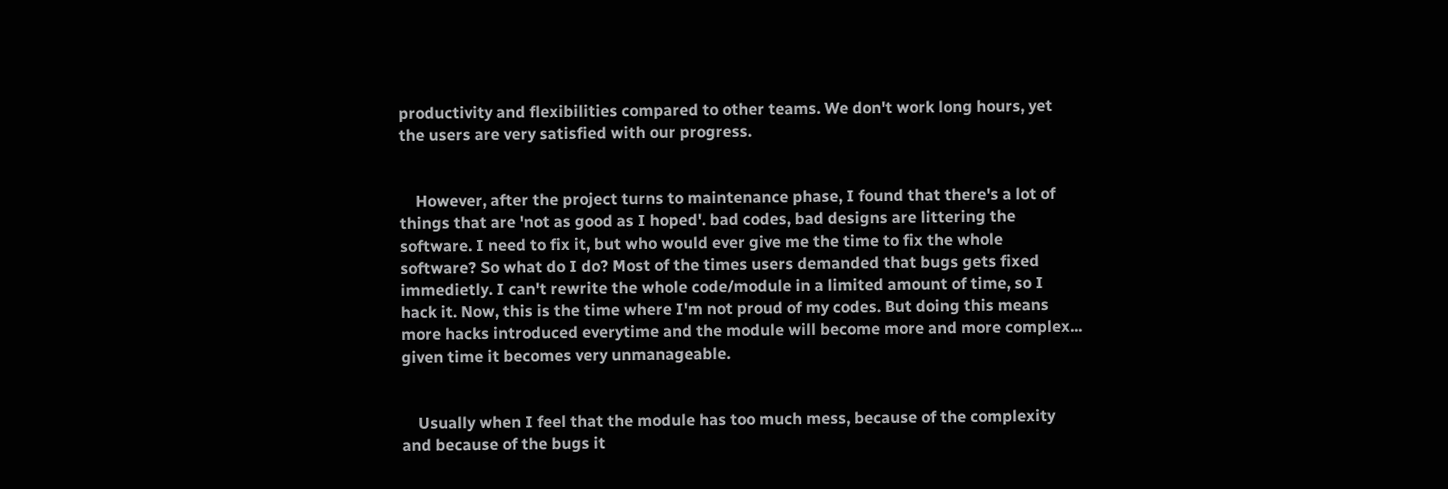productivity and flexibilities compared to other teams. We don't work long hours, yet the users are very satisfied with our progress.


    However, after the project turns to maintenance phase, I found that there's a lot of things that are 'not as good as I hoped'. bad codes, bad designs are littering the software. I need to fix it, but who would ever give me the time to fix the whole software? So what do I do? Most of the times users demanded that bugs gets fixed immedietly. I can't rewrite the whole code/module in a limited amount of time, so I hack it. Now, this is the time where I'm not proud of my codes. But doing this means more hacks introduced everytime and the module will become more and more complex... given time it becomes very unmanageable.


    Usually when I feel that the module has too much mess, because of the complexity and because of the bugs it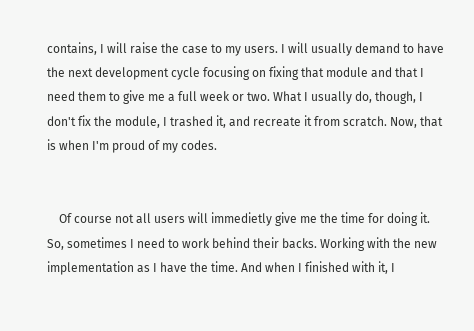contains, I will raise the case to my users. I will usually demand to have the next development cycle focusing on fixing that module and that I need them to give me a full week or two. What I usually do, though, I don't fix the module, I trashed it, and recreate it from scratch. Now, that is when I'm proud of my codes.


    Of course not all users will immedietly give me the time for doing it. So, sometimes I need to work behind their backs. Working with the new implementation as I have the time. And when I finished with it, I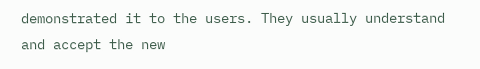demonstrated it to the users. They usually understand and accept the new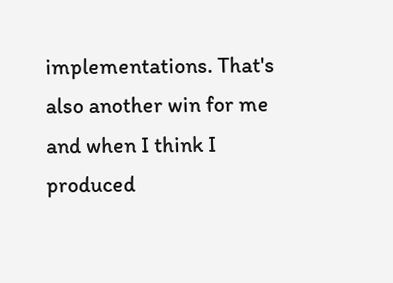implementations. That's also another win for me and when I think I produced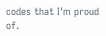codes that I'm proud of.